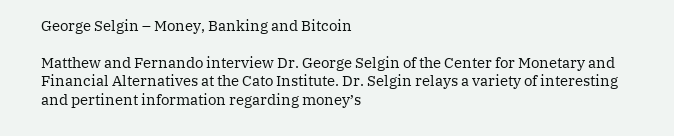George Selgin – Money, Banking and Bitcoin

Matthew and Fernando interview Dr. George Selgin of the Center for Monetary and Financial Alternatives at the Cato Institute. Dr. Selgin relays a variety of interesting and pertinent information regarding money’s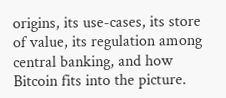origins, its use-cases, its store of value, its regulation among central banking, and how Bitcoin fits into the picture.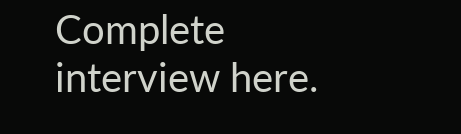Complete interview here.